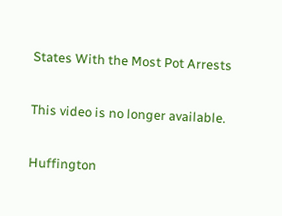States With the Most Pot Arrests

This video is no longer available.

Huffington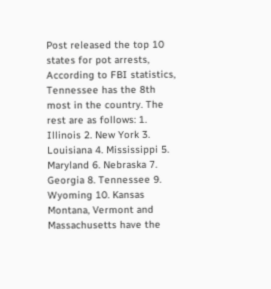Post released the top 10 states for pot arrests, According to FBI statistics, Tennessee has the 8th most in the country. The rest are as follows: 1. Illinois 2. New York 3. Louisiana 4. Mississippi 5. Maryland 6. Nebraska 7. Georgia 8. Tennessee 9. Wyoming 10. Kansas Montana, Vermont and Massachusetts have the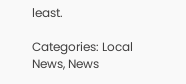least.

Categories: Local News, News